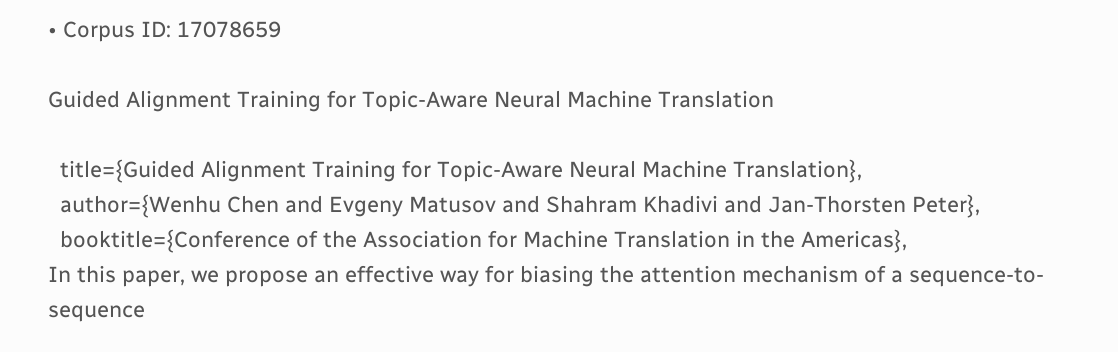• Corpus ID: 17078659

Guided Alignment Training for Topic-Aware Neural Machine Translation

  title={Guided Alignment Training for Topic-Aware Neural Machine Translation},
  author={Wenhu Chen and Evgeny Matusov and Shahram Khadivi and Jan-Thorsten Peter},
  booktitle={Conference of the Association for Machine Translation in the Americas},
In this paper, we propose an effective way for biasing the attention mechanism of a sequence-to-sequence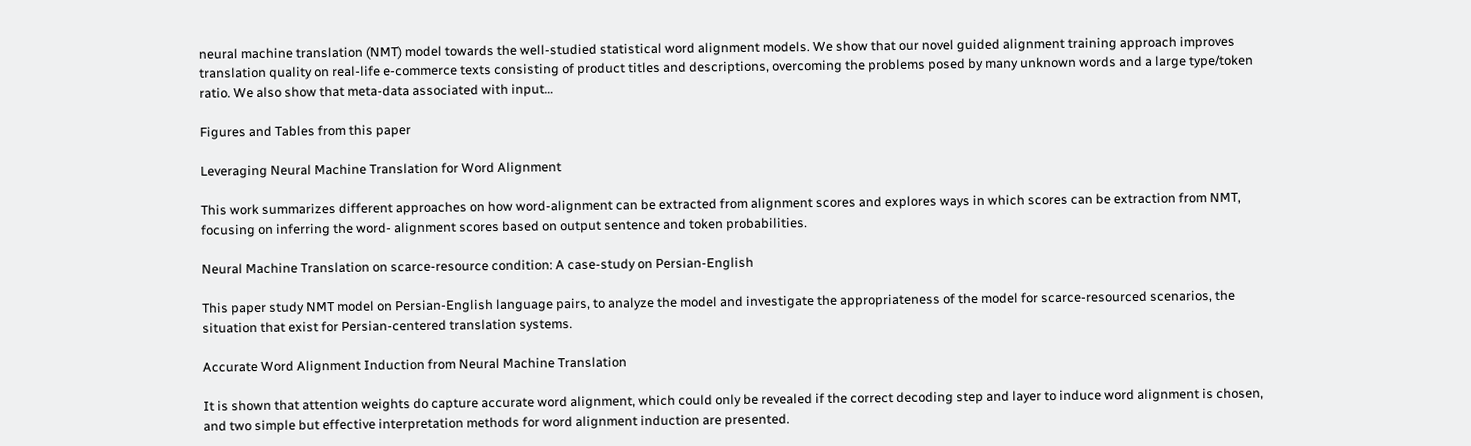neural machine translation (NMT) model towards the well-studied statistical word alignment models. We show that our novel guided alignment training approach improves translation quality on real-life e-commerce texts consisting of product titles and descriptions, overcoming the problems posed by many unknown words and a large type/token ratio. We also show that meta-data associated with input…

Figures and Tables from this paper

Leveraging Neural Machine Translation for Word Alignment

This work summarizes different approaches on how word-alignment can be extracted from alignment scores and explores ways in which scores can be extraction from NMT, focusing on inferring the word- alignment scores based on output sentence and token probabilities.

Neural Machine Translation on scarce-resource condition: A case-study on Persian-English

This paper study NMT model on Persian-English language pairs, to analyze the model and investigate the appropriateness of the model for scarce-resourced scenarios, the situation that exist for Persian-centered translation systems.

Accurate Word Alignment Induction from Neural Machine Translation

It is shown that attention weights do capture accurate word alignment, which could only be revealed if the correct decoding step and layer to induce word alignment is chosen, and two simple but effective interpretation methods for word alignment induction are presented.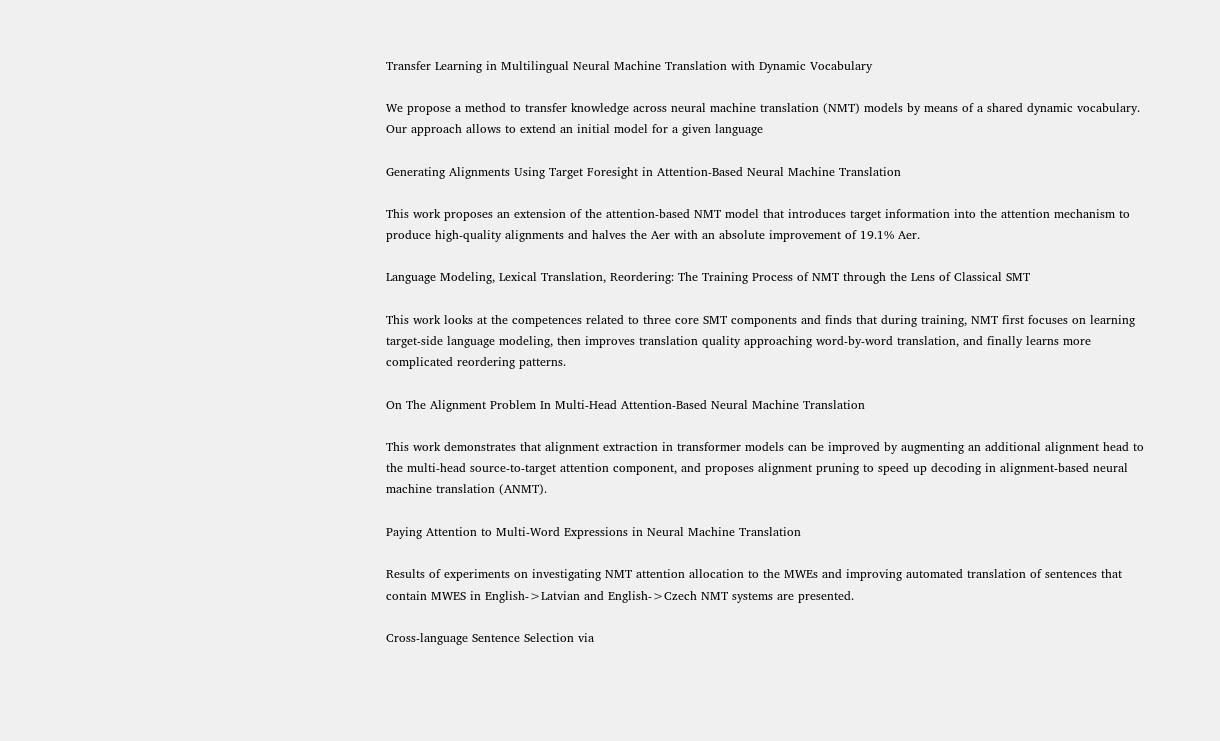Transfer Learning in Multilingual Neural Machine Translation with Dynamic Vocabulary

We propose a method to transfer knowledge across neural machine translation (NMT) models by means of a shared dynamic vocabulary. Our approach allows to extend an initial model for a given language

Generating Alignments Using Target Foresight in Attention-Based Neural Machine Translation

This work proposes an extension of the attention-based NMT model that introduces target information into the attention mechanism to produce high-quality alignments and halves the Aer with an absolute improvement of 19.1% Aer.

Language Modeling, Lexical Translation, Reordering: The Training Process of NMT through the Lens of Classical SMT

This work looks at the competences related to three core SMT components and finds that during training, NMT first focuses on learning target-side language modeling, then improves translation quality approaching word-by-word translation, and finally learns more complicated reordering patterns.

On The Alignment Problem In Multi-Head Attention-Based Neural Machine Translation

This work demonstrates that alignment extraction in transformer models can be improved by augmenting an additional alignment head to the multi-head source-to-target attention component, and proposes alignment pruning to speed up decoding in alignment-based neural machine translation (ANMT).

Paying Attention to Multi-Word Expressions in Neural Machine Translation

Results of experiments on investigating NMT attention allocation to the MWEs and improving automated translation of sentences that contain MWES in English->Latvian and English->Czech NMT systems are presented.

Cross-language Sentence Selection via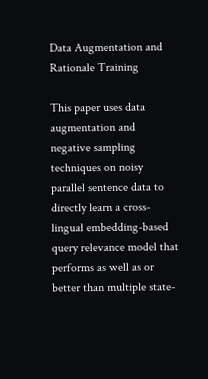Data Augmentation and Rationale Training

This paper uses data augmentation and negative sampling techniques on noisy parallel sentence data to directly learn a cross-lingual embedding-based query relevance model that performs as well as or better than multiple state-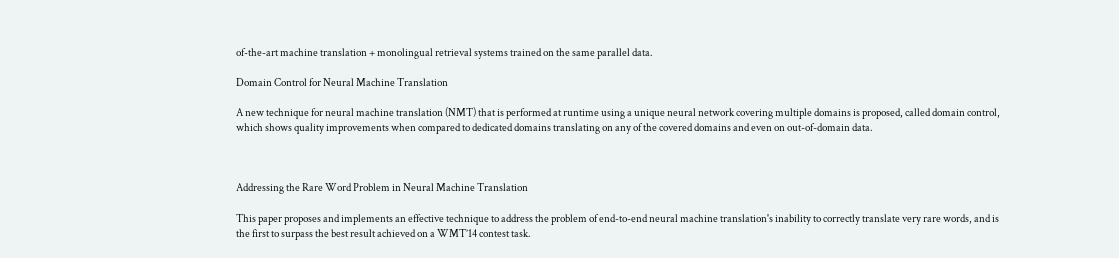of-the-art machine translation + monolingual retrieval systems trained on the same parallel data.

Domain Control for Neural Machine Translation

A new technique for neural machine translation (NMT) that is performed at runtime using a unique neural network covering multiple domains is proposed, called domain control, which shows quality improvements when compared to dedicated domains translating on any of the covered domains and even on out-of-domain data.



Addressing the Rare Word Problem in Neural Machine Translation

This paper proposes and implements an effective technique to address the problem of end-to-end neural machine translation's inability to correctly translate very rare words, and is the first to surpass the best result achieved on a WMT’14 contest task.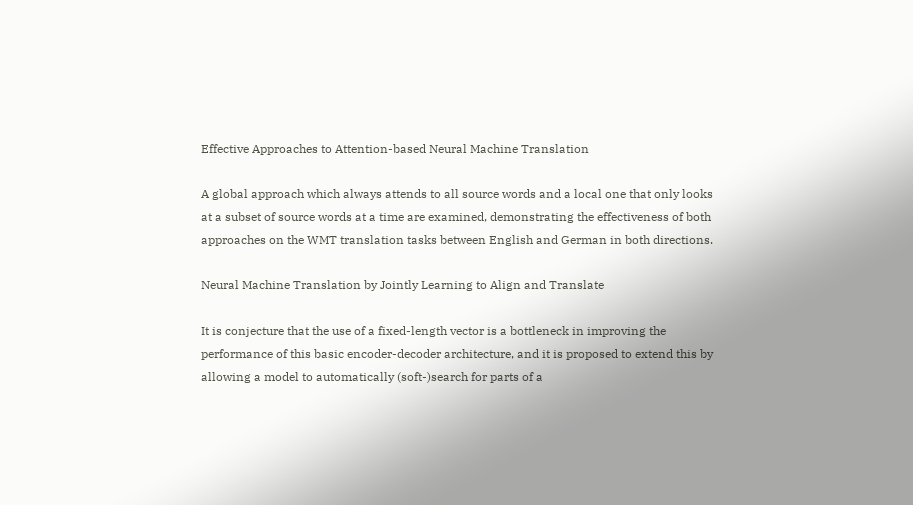Effective Approaches to Attention-based Neural Machine Translation

A global approach which always attends to all source words and a local one that only looks at a subset of source words at a time are examined, demonstrating the effectiveness of both approaches on the WMT translation tasks between English and German in both directions.

Neural Machine Translation by Jointly Learning to Align and Translate

It is conjecture that the use of a fixed-length vector is a bottleneck in improving the performance of this basic encoder-decoder architecture, and it is proposed to extend this by allowing a model to automatically (soft-)search for parts of a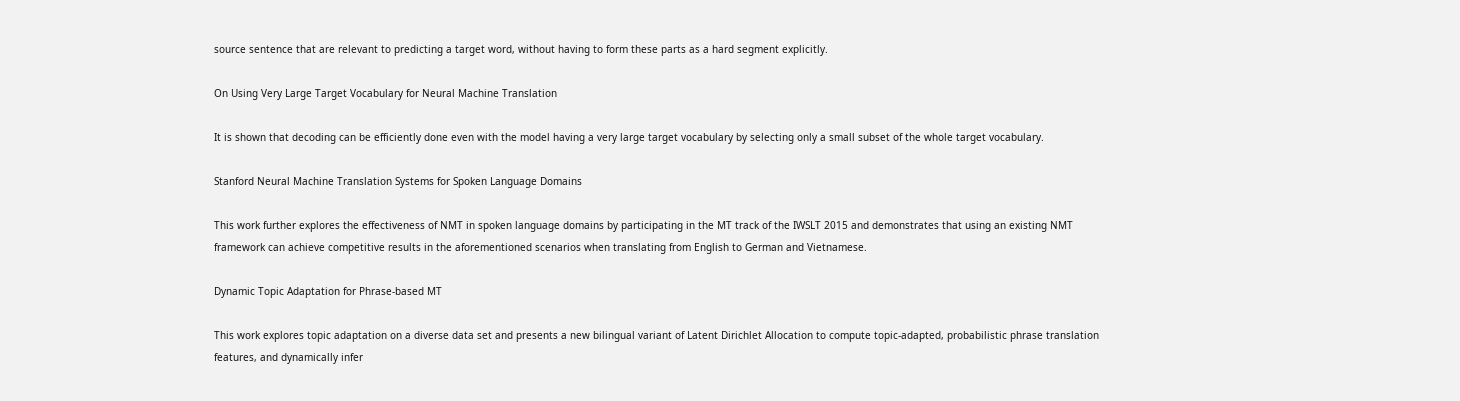source sentence that are relevant to predicting a target word, without having to form these parts as a hard segment explicitly.

On Using Very Large Target Vocabulary for Neural Machine Translation

It is shown that decoding can be efficiently done even with the model having a very large target vocabulary by selecting only a small subset of the whole target vocabulary.

Stanford Neural Machine Translation Systems for Spoken Language Domains

This work further explores the effectiveness of NMT in spoken language domains by participating in the MT track of the IWSLT 2015 and demonstrates that using an existing NMT framework can achieve competitive results in the aforementioned scenarios when translating from English to German and Vietnamese.

Dynamic Topic Adaptation for Phrase-based MT

This work explores topic adaptation on a diverse data set and presents a new bilingual variant of Latent Dirichlet Allocation to compute topic-adapted, probabilistic phrase translation features, and dynamically infer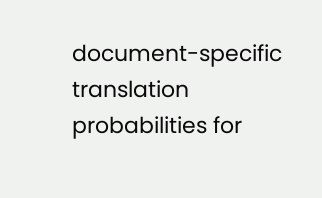document-specific translation probabilities for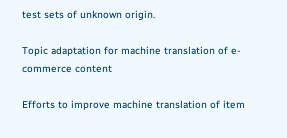test sets of unknown origin.

Topic adaptation for machine translation of e-commerce content

Efforts to improve machine translation of item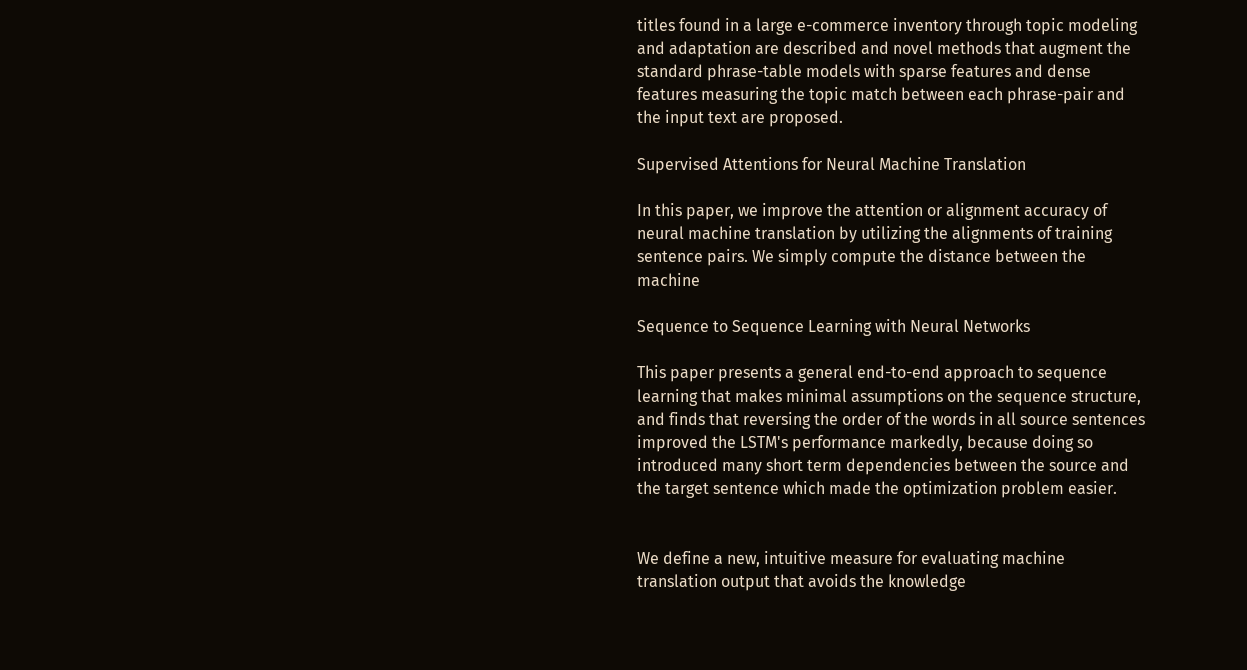titles found in a large e-commerce inventory through topic modeling and adaptation are described and novel methods that augment the standard phrase-table models with sparse features and dense features measuring the topic match between each phrase-pair and the input text are proposed.

Supervised Attentions for Neural Machine Translation

In this paper, we improve the attention or alignment accuracy of neural machine translation by utilizing the alignments of training sentence pairs. We simply compute the distance between the machine

Sequence to Sequence Learning with Neural Networks

This paper presents a general end-to-end approach to sequence learning that makes minimal assumptions on the sequence structure, and finds that reversing the order of the words in all source sentences improved the LSTM's performance markedly, because doing so introduced many short term dependencies between the source and the target sentence which made the optimization problem easier.


We define a new, intuitive measure for evaluating machine translation output that avoids the knowledge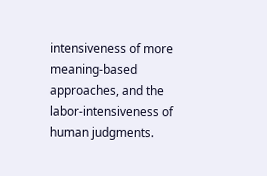intensiveness of more meaning-based approaches, and the labor-intensiveness of human judgments.